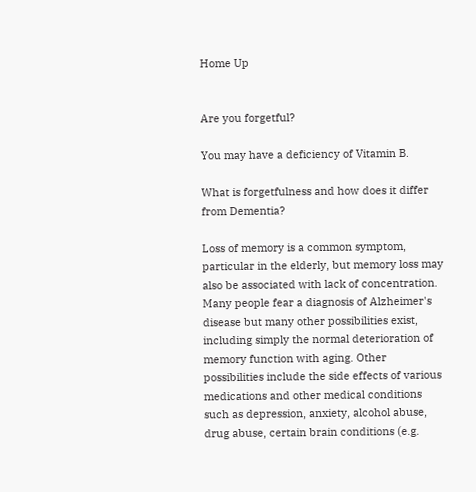Home Up


Are you forgetful?

You may have a deficiency of Vitamin B.

What is forgetfulness and how does it differ from Dementia?

Loss of memory is a common symptom, particular in the elderly, but memory loss may also be associated with lack of concentration.  Many people fear a diagnosis of Alzheimer's disease but many other possibilities exist, including simply the normal deterioration of memory function with aging. Other possibilities include the side effects of various medications and other medical conditions such as depression, anxiety, alcohol abuse, drug abuse, certain brain conditions (e.g.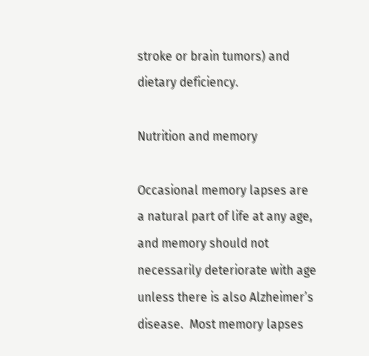stroke or brain tumors) and dietary deficiency.

Nutrition and memory

Occasional memory lapses are a natural part of life at any age, and memory should not necessarily deteriorate with age unless there is also Alzheimer’s disease.  Most memory lapses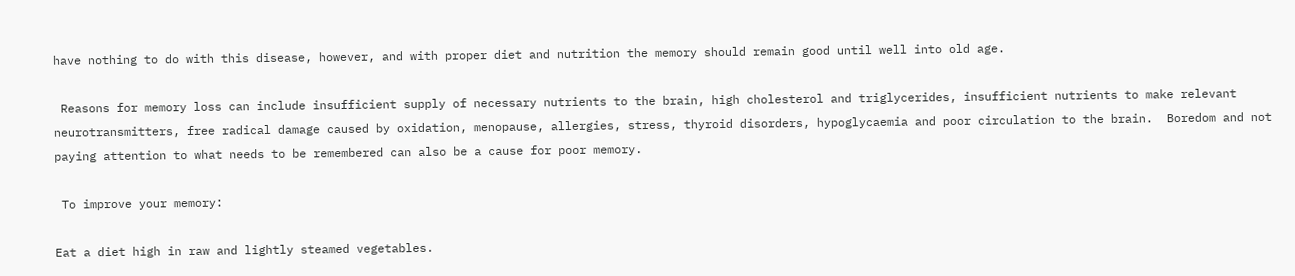have nothing to do with this disease, however, and with proper diet and nutrition the memory should remain good until well into old age.

 Reasons for memory loss can include insufficient supply of necessary nutrients to the brain, high cholesterol and triglycerides, insufficient nutrients to make relevant neurotransmitters, free radical damage caused by oxidation, menopause, allergies, stress, thyroid disorders, hypoglycaemia and poor circulation to the brain.  Boredom and not paying attention to what needs to be remembered can also be a cause for poor memory.

 To improve your memory:

Eat a diet high in raw and lightly steamed vegetables.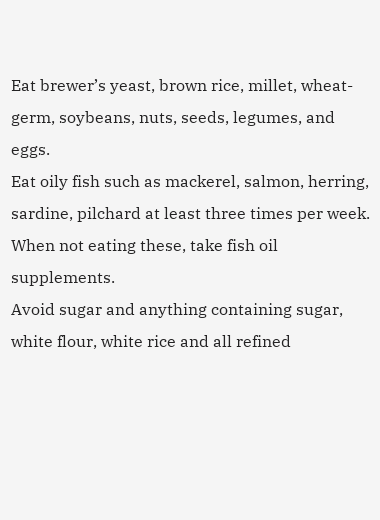Eat brewer’s yeast, brown rice, millet, wheat-germ, soybeans, nuts, seeds, legumes, and eggs.
Eat oily fish such as mackerel, salmon, herring, sardine, pilchard at least three times per week.  When not eating these, take fish oil supplements.
Avoid sugar and anything containing sugar, white flour, white rice and all refined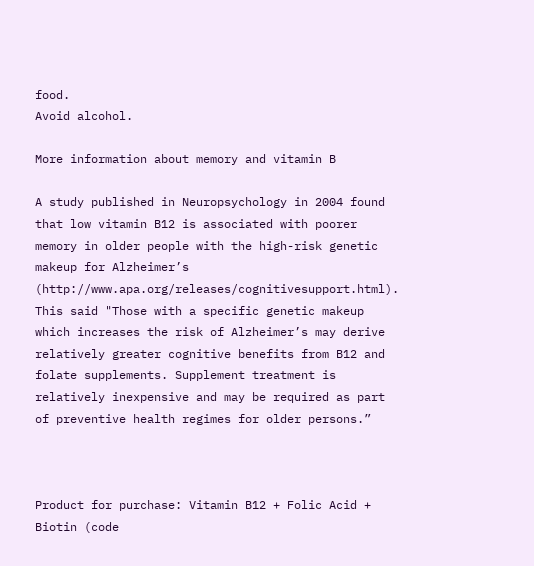food.
Avoid alcohol.

More information about memory and vitamin B

A study published in Neuropsychology in 2004 found that low vitamin B12 is associated with poorer memory in older people with the high-risk genetic makeup for Alzheimer’s (http://www.apa.org/releases/cognitivesupport.html). This said "Those with a specific genetic makeup which increases the risk of Alzheimer’s may derive relatively greater cognitive benefits from B12 and folate supplements. Supplement treatment is relatively inexpensive and may be required as part of preventive health regimes for older persons.”



Product for purchase: Vitamin B12 + Folic Acid + Biotin (code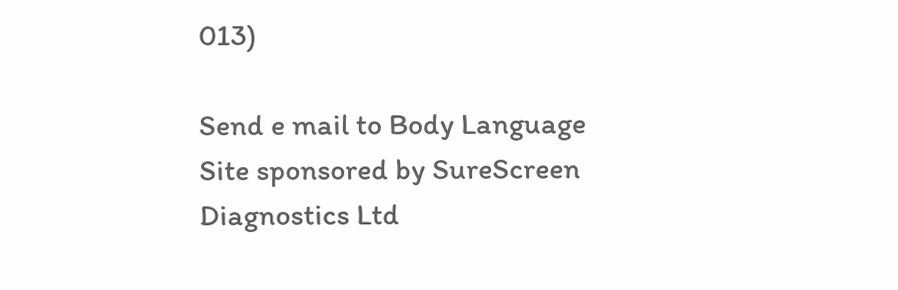013)

Send e mail to Body Language    Site sponsored by SureScreen Diagnostics Ltd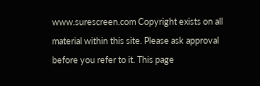www.surescreen.com Copyright exists on all material within this site. Please ask approval before you refer to it. This page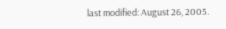last modified: August 26, 2005.